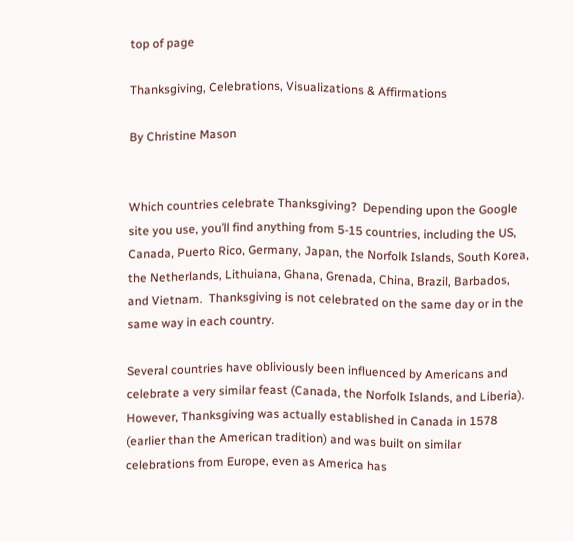top of page

Thanksgiving, Celebrations, Visualizations & Affirmations

By Christine Mason


Which countries celebrate Thanksgiving?  Depending upon the Google site you use, you’ll find anything from 5-15 countries, including the US, Canada, Puerto Rico, Germany, Japan, the Norfolk Islands, South Korea, the Netherlands, Lithuiana, Ghana, Grenada, China, Brazil, Barbados, and Vietnam.  Thanksgiving is not celebrated on the same day or in the same way in each country.

Several countries have obliviously been influenced by Americans and celebrate a very similar feast (Canada, the Norfolk Islands, and Liberia).  However, Thanksgiving was actually established in Canada in 1578 (earlier than the American tradition) and was built on similar celebrations from Europe, even as America has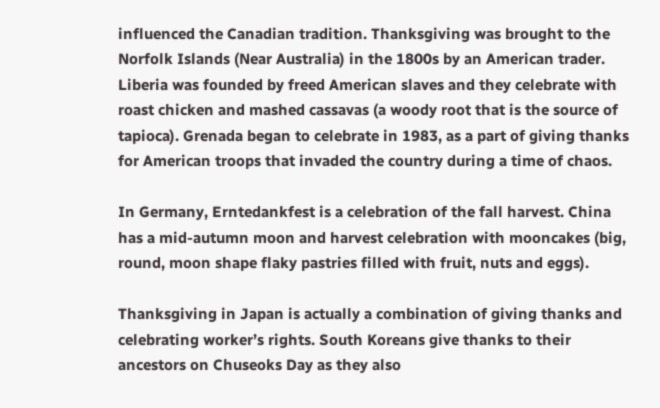influenced the Canadian tradition. Thanksgiving was brought to the Norfolk Islands (Near Australia) in the 1800s by an American trader. Liberia was founded by freed American slaves and they celebrate with roast chicken and mashed cassavas (a woody root that is the source of tapioca). Grenada began to celebrate in 1983, as a part of giving thanks for American troops that invaded the country during a time of chaos.

In Germany, Erntedankfest is a celebration of the fall harvest. China has a mid-autumn moon and harvest celebration with mooncakes (big, round, moon shape flaky pastries filled with fruit, nuts and eggs).

Thanksgiving in Japan is actually a combination of giving thanks and celebrating worker’s rights. South Koreans give thanks to their ancestors on Chuseoks Day as they also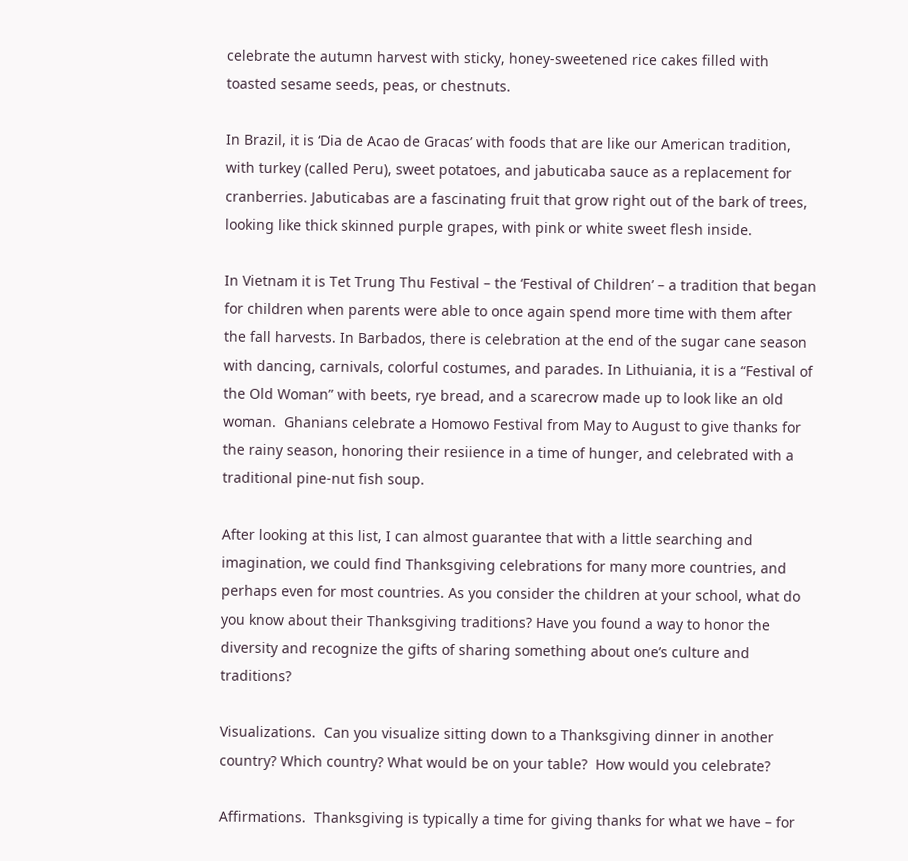celebrate the autumn harvest with sticky, honey-sweetened rice cakes filled with toasted sesame seeds, peas, or chestnuts.

In Brazil, it is ‘Dia de Acao de Gracas’ with foods that are like our American tradition, with turkey (called Peru), sweet potatoes, and jabuticaba sauce as a replacement for cranberries. Jabuticabas are a fascinating fruit that grow right out of the bark of trees, looking like thick skinned purple grapes, with pink or white sweet flesh inside.

In Vietnam it is Tet Trung Thu Festival – the ‘Festival of Children’ – a tradition that began for children when parents were able to once again spend more time with them after the fall harvests. In Barbados, there is celebration at the end of the sugar cane season with dancing, carnivals, colorful costumes, and parades. In Lithuiania, it is a “Festival of the Old Woman” with beets, rye bread, and a scarecrow made up to look like an old woman.  Ghanians celebrate a Homowo Festival from May to August to give thanks for the rainy season, honoring their resiience in a time of hunger, and celebrated with a traditional pine-nut fish soup.

After looking at this list, I can almost guarantee that with a little searching and imagination, we could find Thanksgiving celebrations for many more countries, and perhaps even for most countries. As you consider the children at your school, what do you know about their Thanksgiving traditions? Have you found a way to honor the diversity and recognize the gifts of sharing something about one’s culture and traditions?

Visualizations.  Can you visualize sitting down to a Thanksgiving dinner in another country? Which country? What would be on your table?  How would you celebrate?

Affirmations.  Thanksgiving is typically a time for giving thanks for what we have – for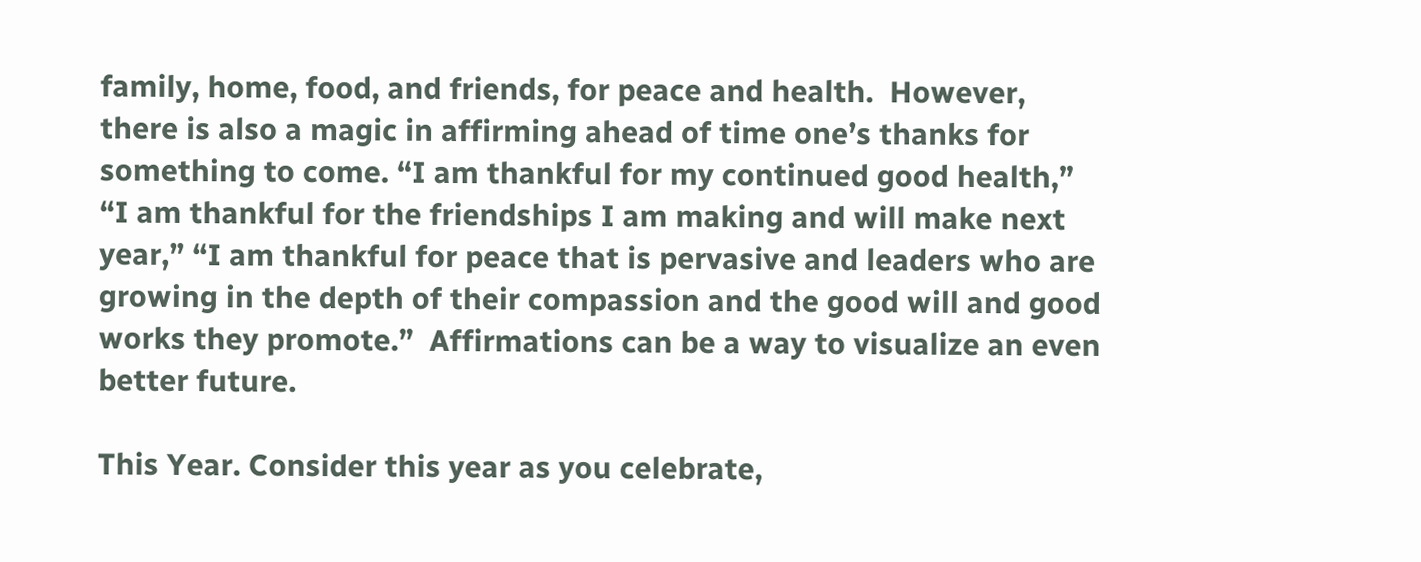family, home, food, and friends, for peace and health.  However, there is also a magic in affirming ahead of time one’s thanks for something to come. “I am thankful for my continued good health,” “I am thankful for the friendships I am making and will make next year,” “I am thankful for peace that is pervasive and leaders who are growing in the depth of their compassion and the good will and good works they promote.”  Affirmations can be a way to visualize an even better future.

This Year. Consider this year as you celebrate,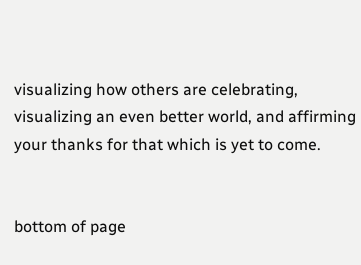visualizing how others are celebrating, visualizing an even better world, and affirming your thanks for that which is yet to come.


bottom of page